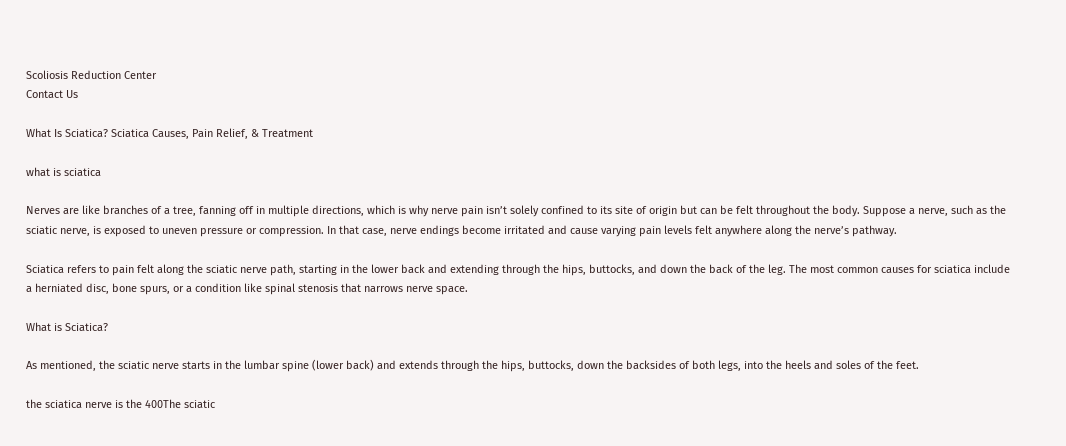Scoliosis Reduction Center
Contact Us

What Is Sciatica? Sciatica Causes, Pain Relief, & Treatment

what is sciatica

Nerves are like branches of a tree, fanning off in multiple directions, which is why nerve pain isn’t solely confined to its site of origin but can be felt throughout the body. Suppose a nerve, such as the sciatic nerve, is exposed to uneven pressure or compression. In that case, nerve endings become irritated and cause varying pain levels felt anywhere along the nerve’s pathway.

Sciatica refers to pain felt along the sciatic nerve path, starting in the lower back and extending through the hips, buttocks, and down the back of the leg. The most common causes for sciatica include a herniated disc, bone spurs, or a condition like spinal stenosis that narrows nerve space.

What is Sciatica?

As mentioned, the sciatic nerve starts in the lumbar spine (lower back) and extends through the hips, buttocks, down the backsides of both legs, into the heels and soles of the feet.

the sciatica nerve is the 400The sciatic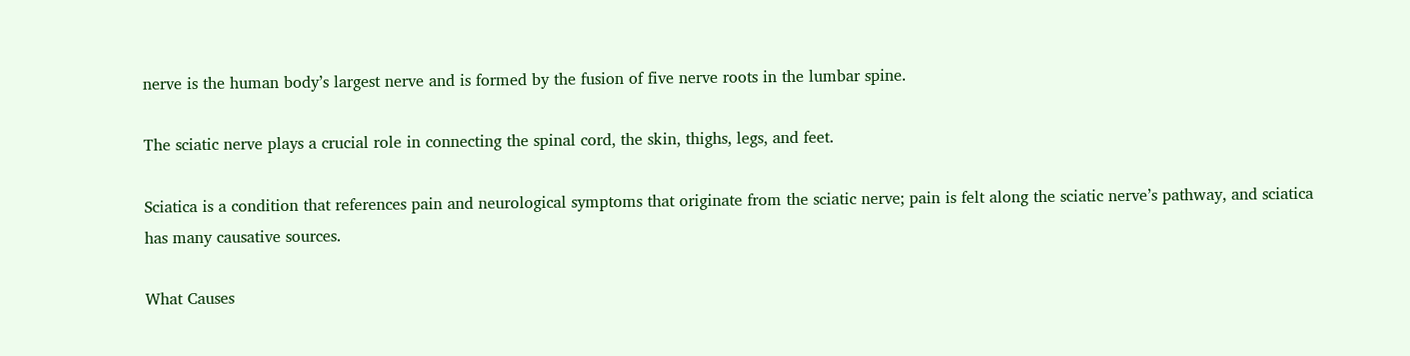nerve is the human body’s largest nerve and is formed by the fusion of five nerve roots in the lumbar spine.

The sciatic nerve plays a crucial role in connecting the spinal cord, the skin, thighs, legs, and feet.

Sciatica is a condition that references pain and neurological symptoms that originate from the sciatic nerve; pain is felt along the sciatic nerve’s pathway, and sciatica has many causative sources.

What Causes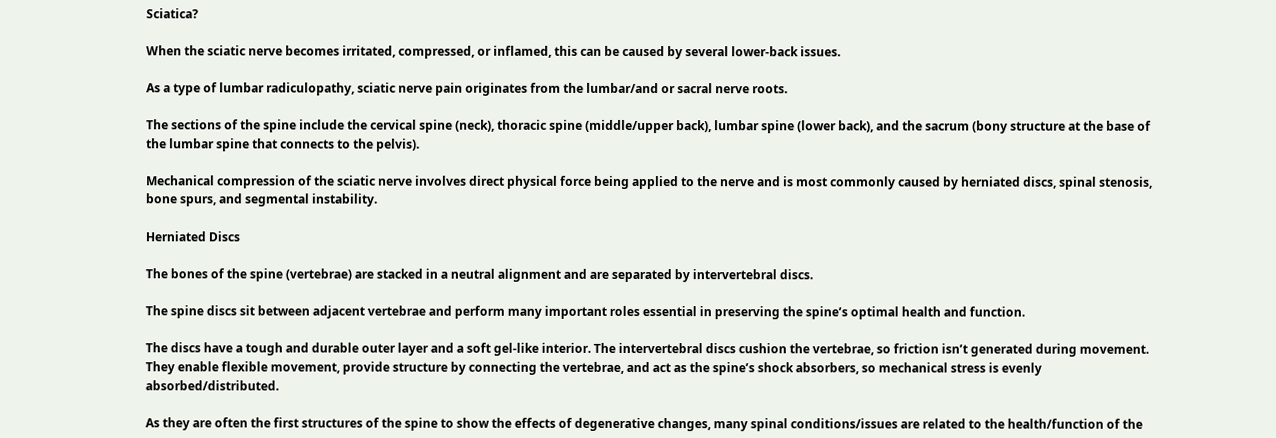Sciatica?

When the sciatic nerve becomes irritated, compressed, or inflamed, this can be caused by several lower-back issues.

As a type of lumbar radiculopathy, sciatic nerve pain originates from the lumbar/and or sacral nerve roots.

The sections of the spine include the cervical spine (neck), thoracic spine (middle/upper back), lumbar spine (lower back), and the sacrum (bony structure at the base of the lumbar spine that connects to the pelvis).

Mechanical compression of the sciatic nerve involves direct physical force being applied to the nerve and is most commonly caused by herniated discs, spinal stenosis, bone spurs, and segmental instability.

Herniated Discs

The bones of the spine (vertebrae) are stacked in a neutral alignment and are separated by intervertebral discs.

The spine discs sit between adjacent vertebrae and perform many important roles essential in preserving the spine’s optimal health and function.

The discs have a tough and durable outer layer and a soft gel-like interior. The intervertebral discs cushion the vertebrae, so friction isn’t generated during movement. They enable flexible movement, provide structure by connecting the vertebrae, and act as the spine’s shock absorbers, so mechanical stress is evenly absorbed/distributed.

As they are often the first structures of the spine to show the effects of degenerative changes, many spinal conditions/issues are related to the health/function of the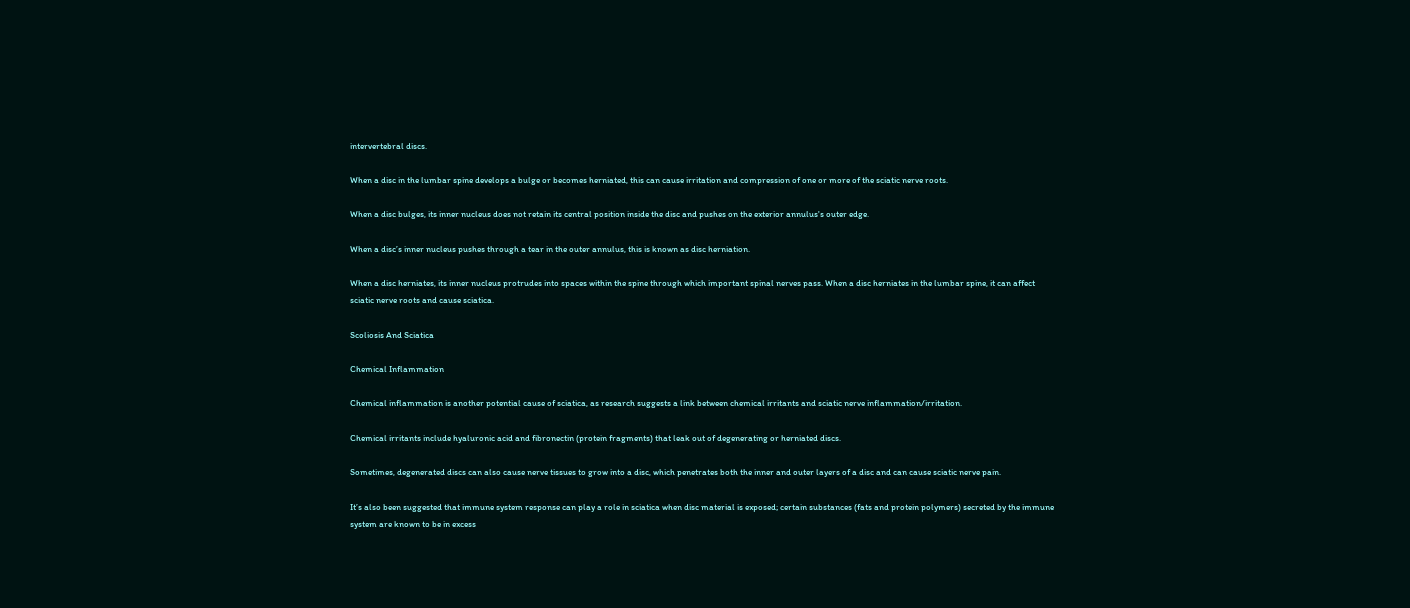intervertebral discs.

When a disc in the lumbar spine develops a bulge or becomes herniated, this can cause irritation and compression of one or more of the sciatic nerve roots.

When a disc bulges, its inner nucleus does not retain its central position inside the disc and pushes on the exterior annulus's outer edge.

When a disc’s inner nucleus pushes through a tear in the outer annulus, this is known as disc herniation.

When a disc herniates, its inner nucleus protrudes into spaces within the spine through which important spinal nerves pass. When a disc herniates in the lumbar spine, it can affect sciatic nerve roots and cause sciatica.

Scoliosis And Sciatica

Chemical Inflammation

Chemical inflammation is another potential cause of sciatica, as research suggests a link between chemical irritants and sciatic nerve inflammation/irritation.

Chemical irritants include hyaluronic acid and fibronectin (protein fragments) that leak out of degenerating or herniated discs.

Sometimes, degenerated discs can also cause nerve tissues to grow into a disc, which penetrates both the inner and outer layers of a disc and can cause sciatic nerve pain.

It’s also been suggested that immune system response can play a role in sciatica when disc material is exposed; certain substances (fats and protein polymers) secreted by the immune system are known to be in excess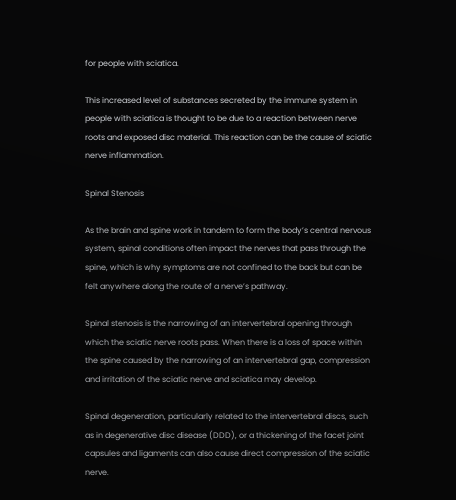for people with sciatica.

This increased level of substances secreted by the immune system in people with sciatica is thought to be due to a reaction between nerve roots and exposed disc material. This reaction can be the cause of sciatic nerve inflammation.

Spinal Stenosis

As the brain and spine work in tandem to form the body’s central nervous system, spinal conditions often impact the nerves that pass through the spine, which is why symptoms are not confined to the back but can be felt anywhere along the route of a nerve’s pathway.

Spinal stenosis is the narrowing of an intervertebral opening through which the sciatic nerve roots pass. When there is a loss of space within the spine caused by the narrowing of an intervertebral gap, compression and irritation of the sciatic nerve and sciatica may develop.

Spinal degeneration, particularly related to the intervertebral discs, such as in degenerative disc disease (DDD), or a thickening of the facet joint capsules and ligaments can also cause direct compression of the sciatic nerve.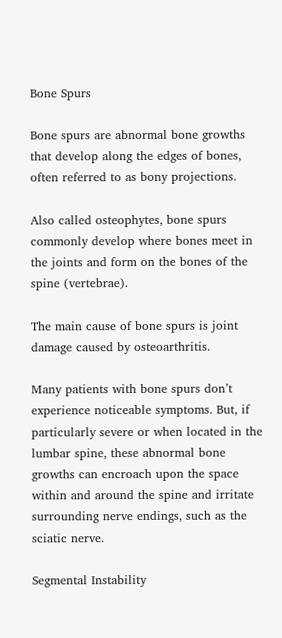Bone Spurs

Bone spurs are abnormal bone growths that develop along the edges of bones, often referred to as bony projections.

Also called osteophytes, bone spurs commonly develop where bones meet in the joints and form on the bones of the spine (vertebrae).

The main cause of bone spurs is joint damage caused by osteoarthritis.

Many patients with bone spurs don’t experience noticeable symptoms. But, if particularly severe or when located in the lumbar spine, these abnormal bone growths can encroach upon the space within and around the spine and irritate surrounding nerve endings, such as the sciatic nerve.

Segmental Instability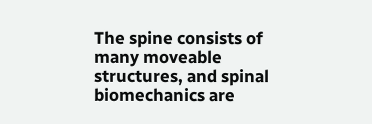The spine consists of many moveable structures, and spinal biomechanics are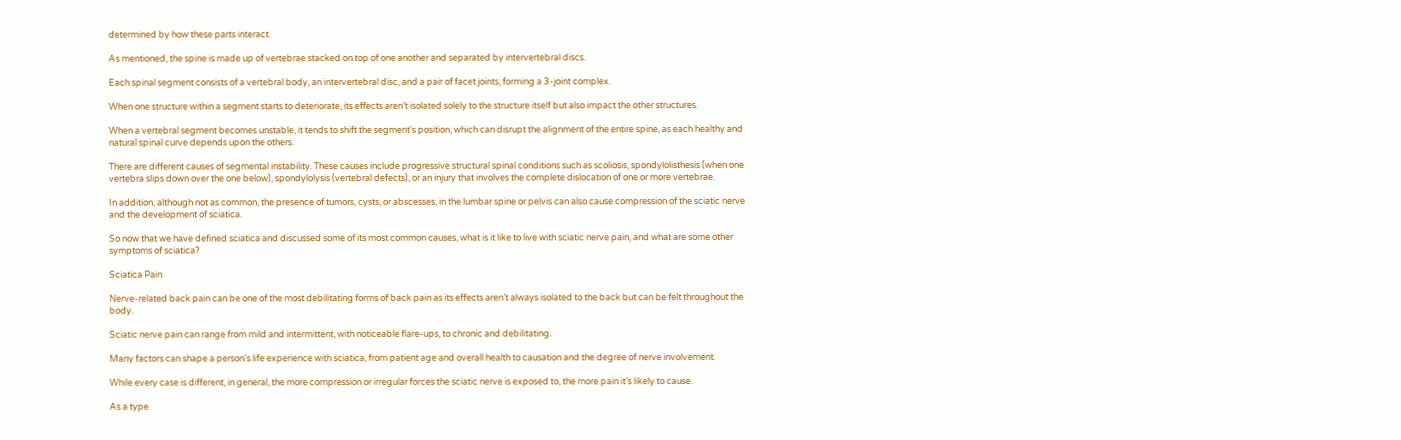determined by how these parts interact.

As mentioned, the spine is made up of vertebrae stacked on top of one another and separated by intervertebral discs.

Each spinal segment consists of a vertebral body, an intervertebral disc, and a pair of facet joints, forming a 3-joint complex.

When one structure within a segment starts to deteriorate, its effects aren’t isolated solely to the structure itself but also impact the other structures.

When a vertebral segment becomes unstable, it tends to shift the segment's position, which can disrupt the alignment of the entire spine, as each healthy and natural spinal curve depends upon the others.

There are different causes of segmental instability. These causes include progressive structural spinal conditions such as scoliosis, spondylolisthesis (when one vertebra slips down over the one below), spondylolysis (vertebral defects), or an injury that involves the complete dislocation of one or more vertebrae.

In addition, although not as common, the presence of tumors, cysts, or abscesses, in the lumbar spine or pelvis can also cause compression of the sciatic nerve and the development of sciatica.

So now that we have defined sciatica and discussed some of its most common causes, what is it like to live with sciatic nerve pain, and what are some other symptoms of sciatica?

Sciatica Pain

Nerve-related back pain can be one of the most debilitating forms of back pain as its effects aren’t always isolated to the back but can be felt throughout the body.

Sciatic nerve pain can range from mild and intermittent, with noticeable flare-ups, to chronic and debilitating.

Many factors can shape a person’s life experience with sciatica, from patient age and overall health to causation and the degree of nerve involvement.

While every case is different, in general, the more compression or irregular forces the sciatic nerve is exposed to, the more pain it’s likely to cause.

As a type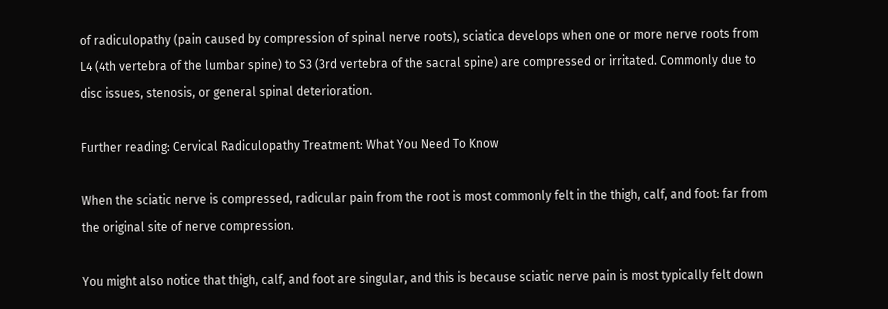of radiculopathy (pain caused by compression of spinal nerve roots), sciatica develops when one or more nerve roots from L4 (4th vertebra of the lumbar spine) to S3 (3rd vertebra of the sacral spine) are compressed or irritated. Commonly due to disc issues, stenosis, or general spinal deterioration.

Further reading: Cervical Radiculopathy Treatment: What You Need To Know

When the sciatic nerve is compressed, radicular pain from the root is most commonly felt in the thigh, calf, and foot: far from the original site of nerve compression.

You might also notice that thigh, calf, and foot are singular, and this is because sciatic nerve pain is most typically felt down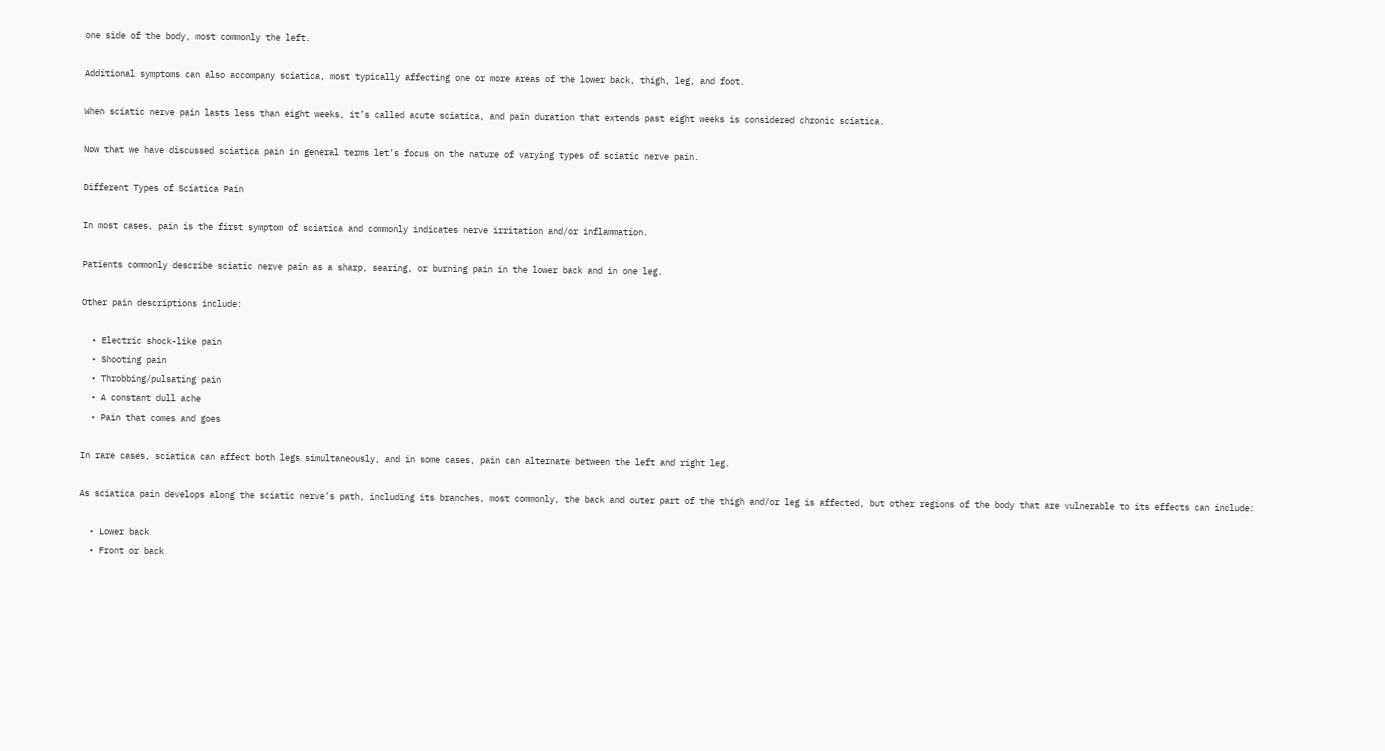one side of the body, most commonly the left.

Additional symptoms can also accompany sciatica, most typically affecting one or more areas of the lower back, thigh, leg, and foot.

When sciatic nerve pain lasts less than eight weeks, it’s called acute sciatica, and pain duration that extends past eight weeks is considered chronic sciatica.

Now that we have discussed sciatica pain in general terms let’s focus on the nature of varying types of sciatic nerve pain.

Different Types of Sciatica Pain

In most cases, pain is the first symptom of sciatica and commonly indicates nerve irritation and/or inflammation.

Patients commonly describe sciatic nerve pain as a sharp, searing, or burning pain in the lower back and in one leg.

Other pain descriptions include:

  • Electric shock-like pain
  • Shooting pain
  • Throbbing/pulsating pain
  • A constant dull ache
  • Pain that comes and goes

In rare cases, sciatica can affect both legs simultaneously, and in some cases, pain can alternate between the left and right leg.

As sciatica pain develops along the sciatic nerve’s path, including its branches, most commonly, the back and outer part of the thigh and/or leg is affected, but other regions of the body that are vulnerable to its effects can include:

  • Lower back
  • Front or back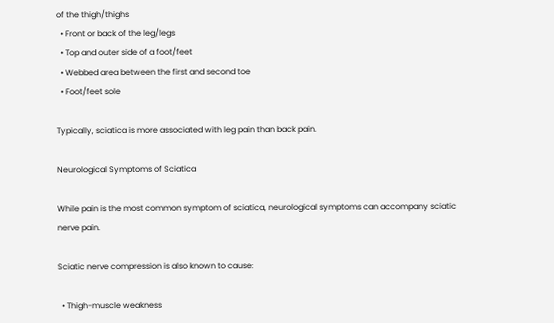of the thigh/thighs
  • Front or back of the leg/legs
  • Top and outer side of a foot/feet
  • Webbed area between the first and second toe
  • Foot/feet sole

Typically, sciatica is more associated with leg pain than back pain.

Neurological Symptoms of Sciatica

While pain is the most common symptom of sciatica, neurological symptoms can accompany sciatic nerve pain.

Sciatic nerve compression is also known to cause:

  • Thigh-muscle weakness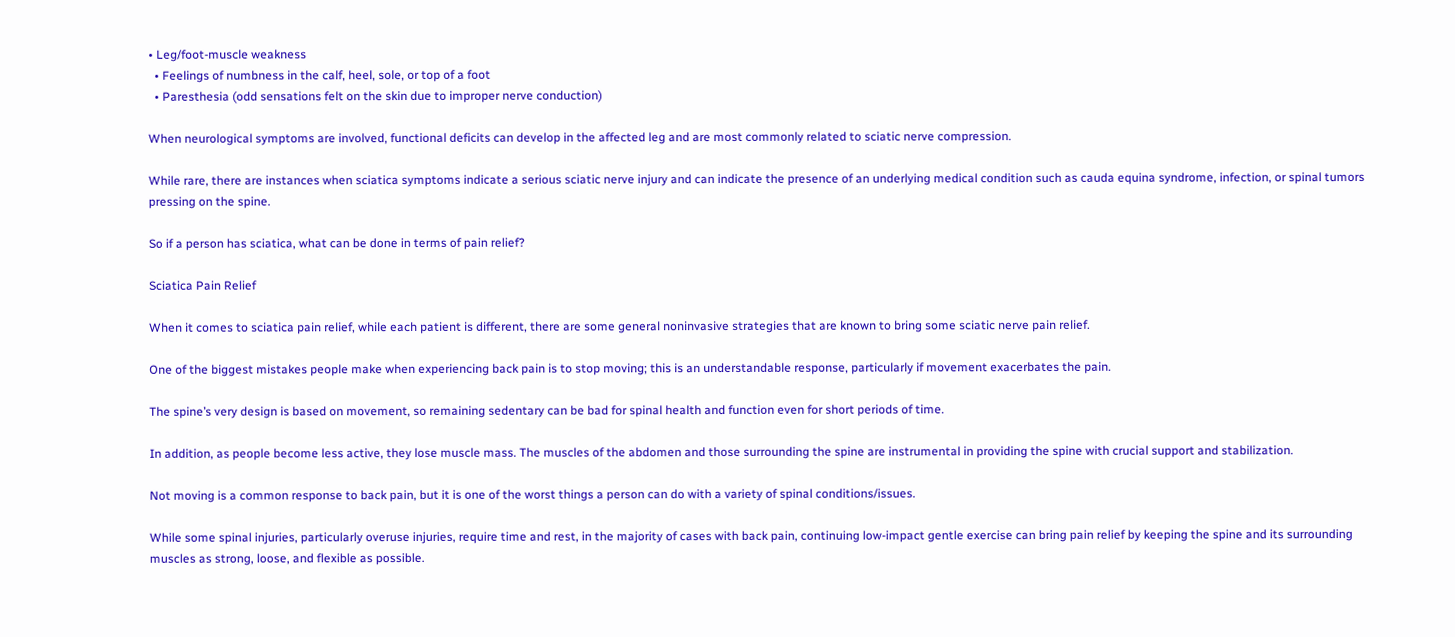• Leg/foot-muscle weakness
  • Feelings of numbness in the calf, heel, sole, or top of a foot
  • Paresthesia (odd sensations felt on the skin due to improper nerve conduction)

When neurological symptoms are involved, functional deficits can develop in the affected leg and are most commonly related to sciatic nerve compression.

While rare, there are instances when sciatica symptoms indicate a serious sciatic nerve injury and can indicate the presence of an underlying medical condition such as cauda equina syndrome, infection, or spinal tumors pressing on the spine.

So if a person has sciatica, what can be done in terms of pain relief?

Sciatica Pain Relief

When it comes to sciatica pain relief, while each patient is different, there are some general noninvasive strategies that are known to bring some sciatic nerve pain relief.

One of the biggest mistakes people make when experiencing back pain is to stop moving; this is an understandable response, particularly if movement exacerbates the pain.

The spine’s very design is based on movement, so remaining sedentary can be bad for spinal health and function even for short periods of time.

In addition, as people become less active, they lose muscle mass. The muscles of the abdomen and those surrounding the spine are instrumental in providing the spine with crucial support and stabilization.

Not moving is a common response to back pain, but it is one of the worst things a person can do with a variety of spinal conditions/issues.

While some spinal injuries, particularly overuse injuries, require time and rest, in the majority of cases with back pain, continuing low-impact gentle exercise can bring pain relief by keeping the spine and its surrounding muscles as strong, loose, and flexible as possible.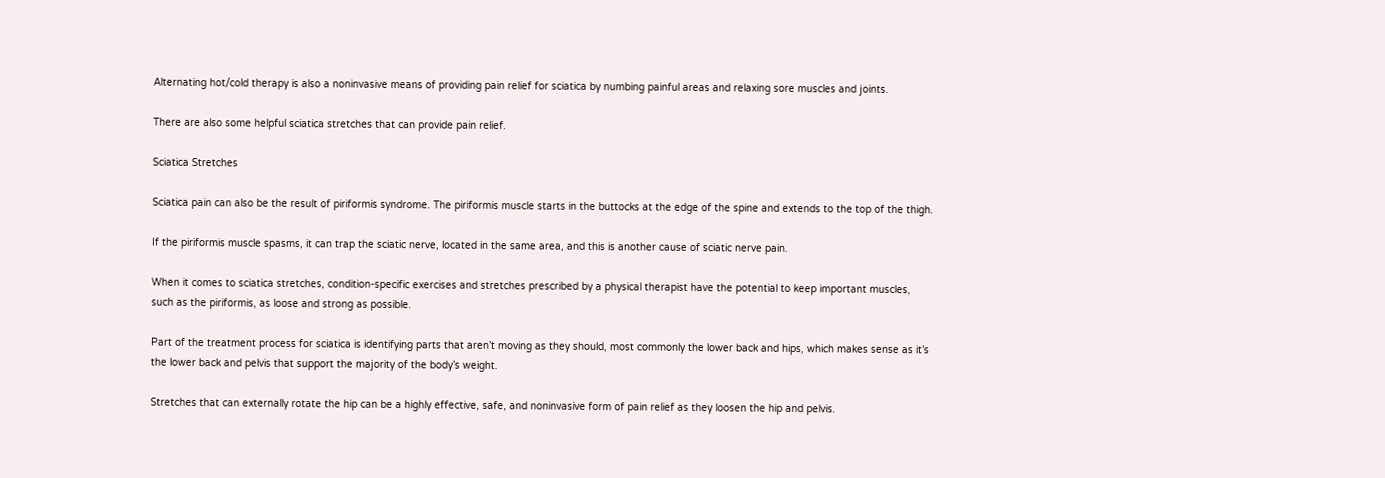Alternating hot/cold therapy is also a noninvasive means of providing pain relief for sciatica by numbing painful areas and relaxing sore muscles and joints.

There are also some helpful sciatica stretches that can provide pain relief.

Sciatica Stretches

Sciatica pain can also be the result of piriformis syndrome. The piriformis muscle starts in the buttocks at the edge of the spine and extends to the top of the thigh.

If the piriformis muscle spasms, it can trap the sciatic nerve, located in the same area, and this is another cause of sciatic nerve pain.

When it comes to sciatica stretches, condition-specific exercises and stretches prescribed by a physical therapist have the potential to keep important muscles, such as the piriformis, as loose and strong as possible.

Part of the treatment process for sciatica is identifying parts that aren’t moving as they should, most commonly the lower back and hips, which makes sense as it’s the lower back and pelvis that support the majority of the body’s weight.

Stretches that can externally rotate the hip can be a highly effective, safe, and noninvasive form of pain relief as they loosen the hip and pelvis.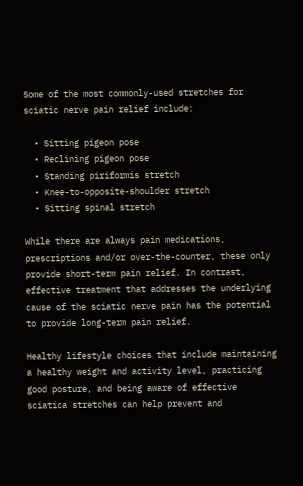Some of the most commonly-used stretches for sciatic nerve pain relief include:

  • Sitting pigeon pose
  • Reclining pigeon pose
  • Standing piriformis stretch
  • Knee-to-opposite-shoulder stretch
  • Sitting spinal stretch

While there are always pain medications, prescriptions and/or over-the-counter, these only provide short-term pain relief. In contrast, effective treatment that addresses the underlying cause of the sciatic nerve pain has the potential to provide long-term pain relief.

Healthy lifestyle choices that include maintaining a healthy weight and activity level, practicing good posture, and being aware of effective sciatica stretches can help prevent and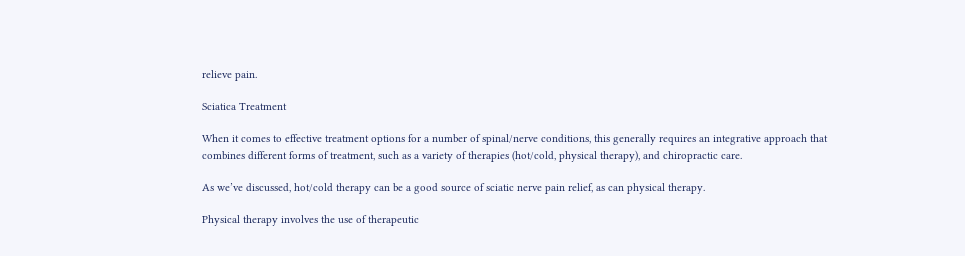relieve pain.

Sciatica Treatment

When it comes to effective treatment options for a number of spinal/nerve conditions, this generally requires an integrative approach that combines different forms of treatment, such as a variety of therapies (hot/cold, physical therapy), and chiropractic care.

As we’ve discussed, hot/cold therapy can be a good source of sciatic nerve pain relief, as can physical therapy.

Physical therapy involves the use of therapeutic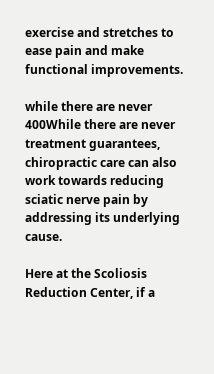exercise and stretches to ease pain and make functional improvements.

while there are never 400While there are never treatment guarantees, chiropractic care can also work towards reducing sciatic nerve pain by addressing its underlying cause.

Here at the Scoliosis Reduction Center, if a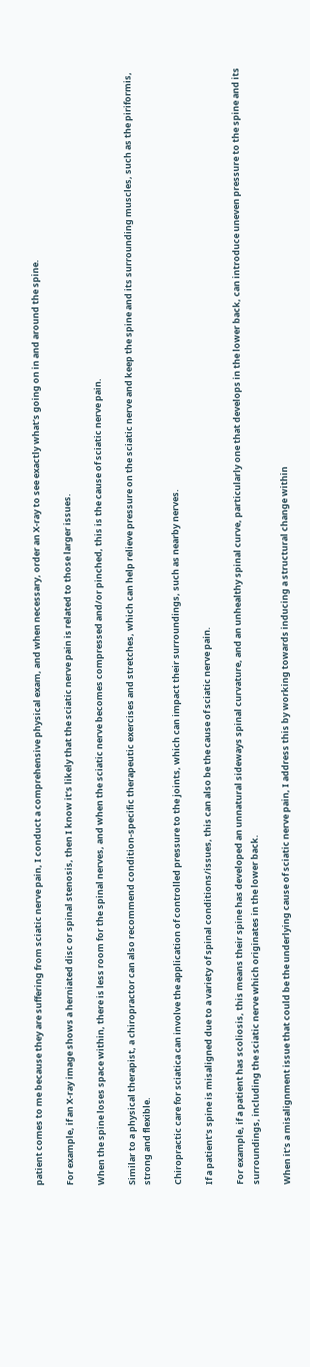patient comes to me because they are suffering from sciatic nerve pain, I conduct a comprehensive physical exam, and when necessary, order an X-ray to see exactly what’s going on in and around the spine.

For example, if an X-ray image shows a herniated disc or spinal stenosis, then I know it’s likely that the sciatic nerve pain is related to those larger issues.

When the spine loses space within, there is less room for the spinal nerves, and when the sciatic nerve becomes compressed and/or pinched, this is the cause of sciatic nerve pain.

Similar to a physical therapist, a chiropractor can also recommend condition-specific therapeutic exercises and stretches, which can help relieve pressure on the sciatic nerve and keep the spine and its surrounding muscles, such as the piriformis, strong and flexible.

Chiropractic care for sciatica can involve the application of controlled pressure to the joints, which can impact their surroundings, such as nearby nerves.

If a patient’s spine is misaligned due to a variety of spinal conditions/issues, this can also be the cause of sciatic nerve pain.

For example, if a patient has scoliosis, this means their spine has developed an unnatural sideways spinal curvature, and an unhealthy spinal curve, particularly one that develops in the lower back, can introduce uneven pressure to the spine and its surroundings, including the sciatic nerve which originates in the lower back.

When it’s a misalignment issue that could be the underlying cause of sciatic nerve pain, I address this by working towards inducing a structural change within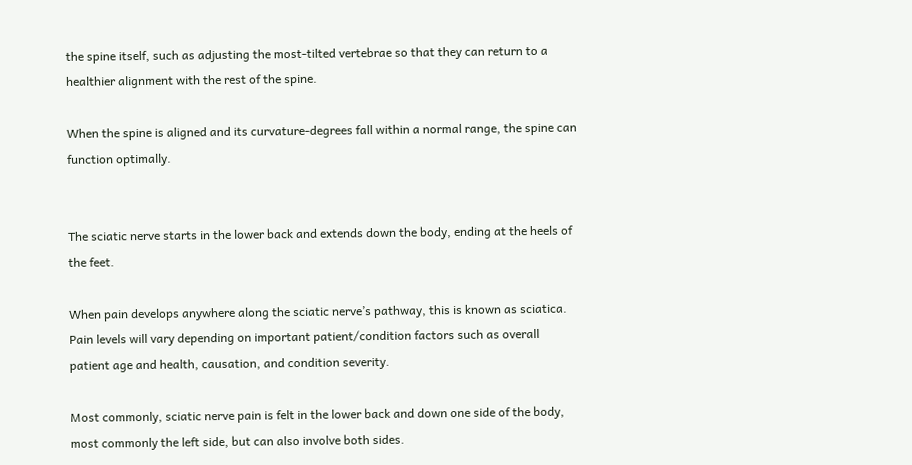the spine itself, such as adjusting the most-tilted vertebrae so that they can return to a healthier alignment with the rest of the spine.

When the spine is aligned and its curvature-degrees fall within a normal range, the spine can function optimally.


The sciatic nerve starts in the lower back and extends down the body, ending at the heels of the feet.

When pain develops anywhere along the sciatic nerve’s pathway, this is known as sciatica. Pain levels will vary depending on important patient/condition factors such as overall patient age and health, causation, and condition severity.

Most commonly, sciatic nerve pain is felt in the lower back and down one side of the body, most commonly the left side, but can also involve both sides.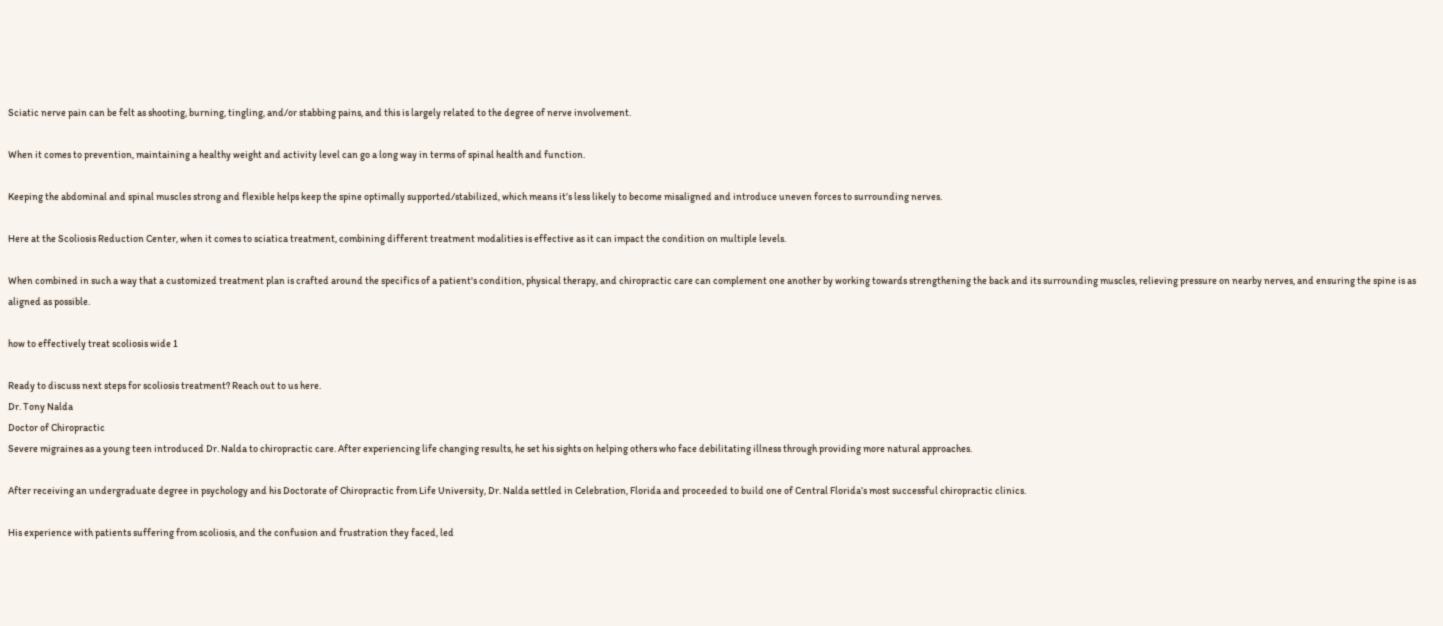Sciatic nerve pain can be felt as shooting, burning, tingling, and/or stabbing pains, and this is largely related to the degree of nerve involvement.

When it comes to prevention, maintaining a healthy weight and activity level can go a long way in terms of spinal health and function.

Keeping the abdominal and spinal muscles strong and flexible helps keep the spine optimally supported/stabilized, which means it’s less likely to become misaligned and introduce uneven forces to surrounding nerves.

Here at the Scoliosis Reduction Center, when it comes to sciatica treatment, combining different treatment modalities is effective as it can impact the condition on multiple levels.

When combined in such a way that a customized treatment plan is crafted around the specifics of a patient's condition, physical therapy, and chiropractic care can complement one another by working towards strengthening the back and its surrounding muscles, relieving pressure on nearby nerves, and ensuring the spine is as aligned as possible.

how to effectively treat scoliosis wide 1

Ready to discuss next steps for scoliosis treatment? Reach out to us here.
Dr. Tony Nalda
Doctor of Chiropractic
Severe migraines as a young teen introduced Dr. Nalda to chiropractic care. After experiencing life changing results, he set his sights on helping others who face debilitating illness through providing more natural approaches.

After receiving an undergraduate degree in psychology and his Doctorate of Chiropractic from Life University, Dr. Nalda settled in Celebration, Florida and proceeded to build one of Central Florida’s most successful chiropractic clinics.

His experience with patients suffering from scoliosis, and the confusion and frustration they faced, led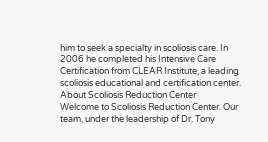him to seek a specialty in scoliosis care. In 2006 he completed his Intensive Care Certification from CLEAR Institute, a leading scoliosis educational and certification center.
About Scoliosis Reduction Center
Welcome to Scoliosis Reduction Center. Our team, under the leadership of Dr. Tony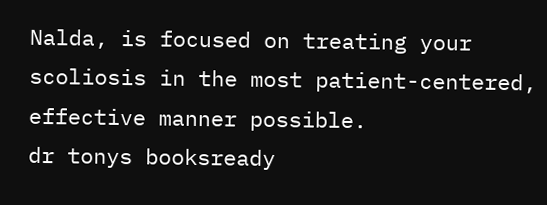Nalda, is focused on treating your scoliosis in the most patient-centered, effective manner possible.
dr tonys booksready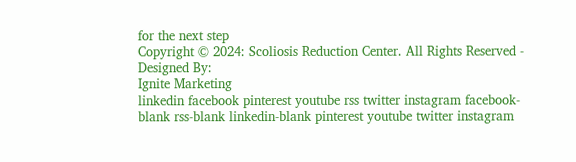for the next step
Copyright © 2024: Scoliosis Reduction Center. All Rights Reserved -
Designed By:
Ignite Marketing
linkedin facebook pinterest youtube rss twitter instagram facebook-blank rss-blank linkedin-blank pinterest youtube twitter instagram